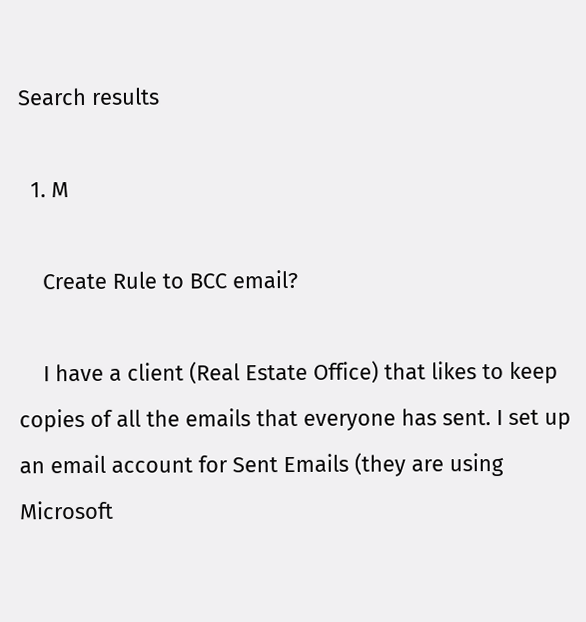Search results

  1. M

    Create Rule to BCC email?

    I have a client (Real Estate Office) that likes to keep copies of all the emails that everyone has sent. I set up an email account for Sent Emails (they are using Microsoft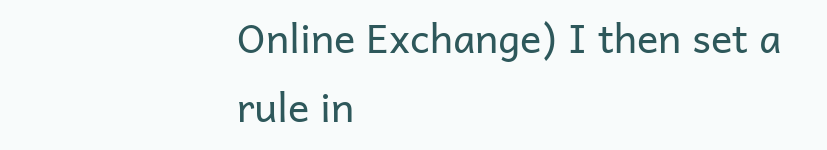Online Exchange) I then set a rule in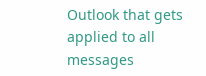Outlook that gets applied to all messages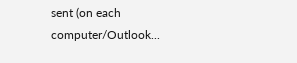sent (on each computer/Outlook...